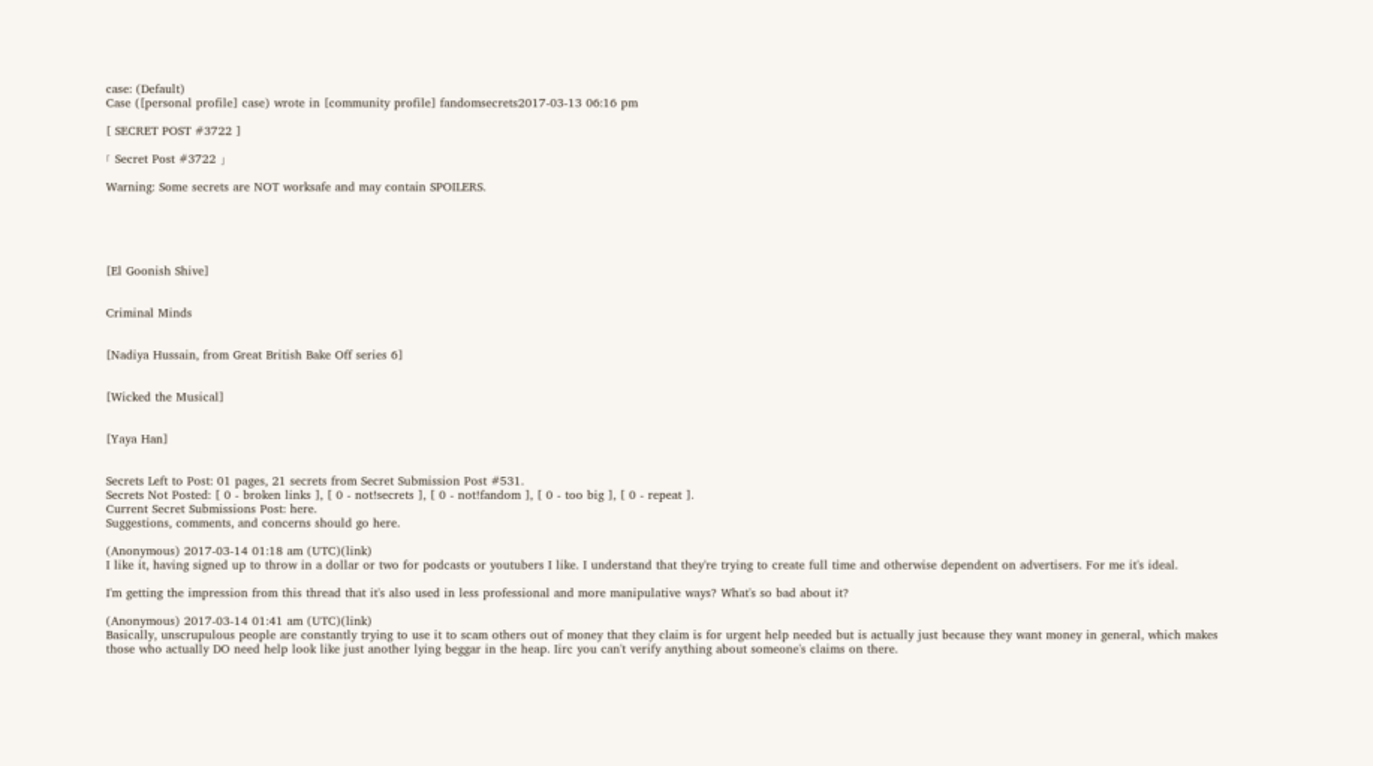case: (Default)
Case ([personal profile] case) wrote in [community profile] fandomsecrets2017-03-13 06:16 pm

[ SECRET POST #3722 ]

⌈ Secret Post #3722 ⌋

Warning: Some secrets are NOT worksafe and may contain SPOILERS.





[El Goonish Shive]


Criminal Minds


[Nadiya Hussain, from Great British Bake Off series 6]


[Wicked the Musical]


[Yaya Han]


Secrets Left to Post: 01 pages, 21 secrets from Secret Submission Post #531.
Secrets Not Posted: [ 0 - broken links ], [ 0 - not!secrets ], [ 0 - not!fandom ], [ 0 - too big ], [ 0 - repeat ].
Current Secret Submissions Post: here.
Suggestions, comments, and concerns should go here.

(Anonymous) 2017-03-14 01:18 am (UTC)(link)
I like it, having signed up to throw in a dollar or two for podcasts or youtubers I like. I understand that they're trying to create full time and otherwise dependent on advertisers. For me it's ideal.

I'm getting the impression from this thread that it's also used in less professional and more manipulative ways? What's so bad about it?

(Anonymous) 2017-03-14 01:41 am (UTC)(link)
Basically, unscrupulous people are constantly trying to use it to scam others out of money that they claim is for urgent help needed but is actually just because they want money in general, which makes those who actually DO need help look like just another lying beggar in the heap. Iirc you can't verify anything about someone's claims on there.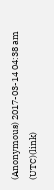(Anonymous) 2017-03-14 04:38 am (UTC)(link)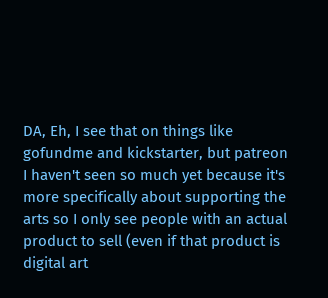DA, Eh, I see that on things like gofundme and kickstarter, but patreon I haven't seen so much yet because it's more specifically about supporting the arts so I only see people with an actual product to sell (even if that product is digital art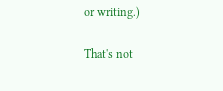or writing.)

That's not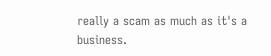really a scam as much as it's a business.